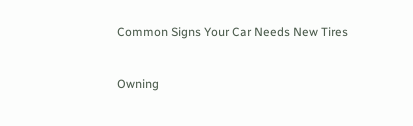Common Signs Your Car Needs New Tires


Owning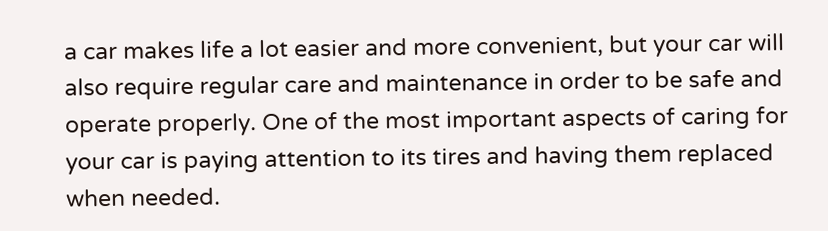a car makes life a lot easier and more convenient, but your car will also require regular care and maintenance in order to be safe and operate properly. One of the most important aspects of caring for your car is paying attention to its tires and having them replaced when needed.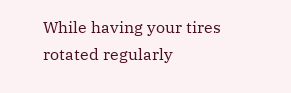While having your tires rotated regularly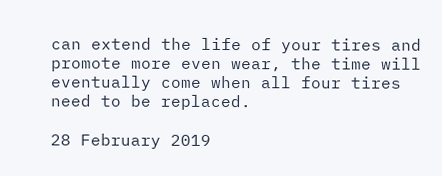can extend the life of your tires and promote more even wear, the time will eventually come when all four tires need to be replaced.

28 February 2019